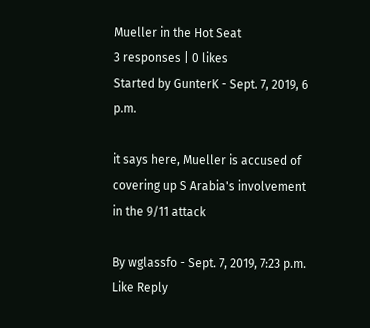Mueller in the Hot Seat
3 responses | 0 likes
Started by GunterK - Sept. 7, 2019, 6 p.m.

it says here, Mueller is accused of covering up S Arabia's involvement in the 9/11 attack

By wglassfo - Sept. 7, 2019, 7:23 p.m.
Like Reply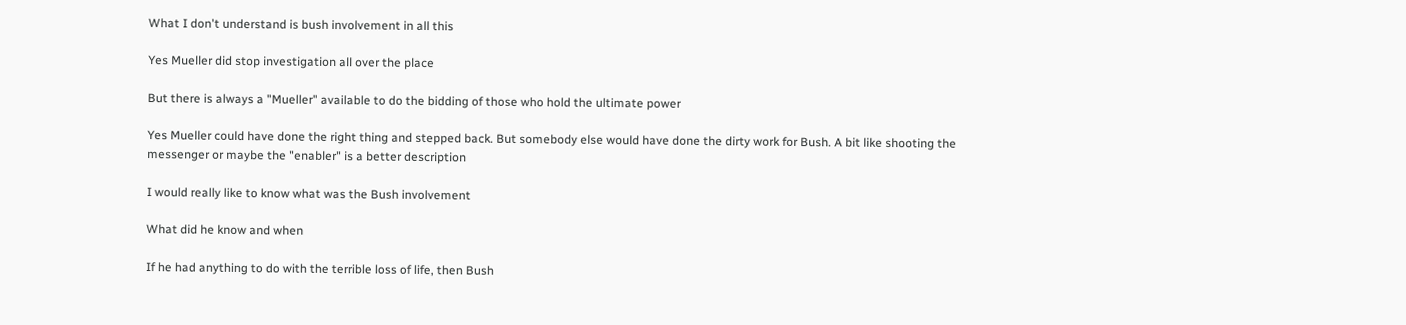What I don't understand is bush involvement in all this

Yes Mueller did stop investigation all over the place

But there is always a "Mueller" available to do the bidding of those who hold the ultimate power

Yes Mueller could have done the right thing and stepped back. But somebody else would have done the dirty work for Bush. A bit like shooting the messenger or maybe the "enabler" is a better description

I would really like to know what was the Bush involvement

What did he know and when

If he had anything to do with the terrible loss of life, then Bush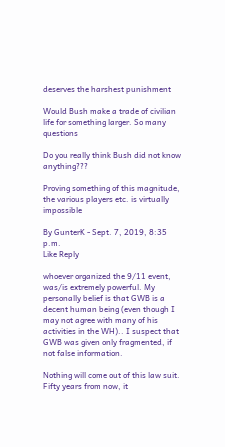deserves the harshest punishment

Would Bush make a trade of civilian life for something larger. So many questions

Do you really think Bush did not know anything???

Proving something of this magnitude, the various players etc. is virtually impossible

By GunterK - Sept. 7, 2019, 8:35 p.m.
Like Reply

whoever organized the 9/11 event, was/is extremely powerful. My personally belief is that GWB is a decent human being (even though I may not agree with many of his activities in the WH).. I suspect that GWB was given only fragmented, if not false information.

Nothing will come out of this law suit. Fifty years from now, it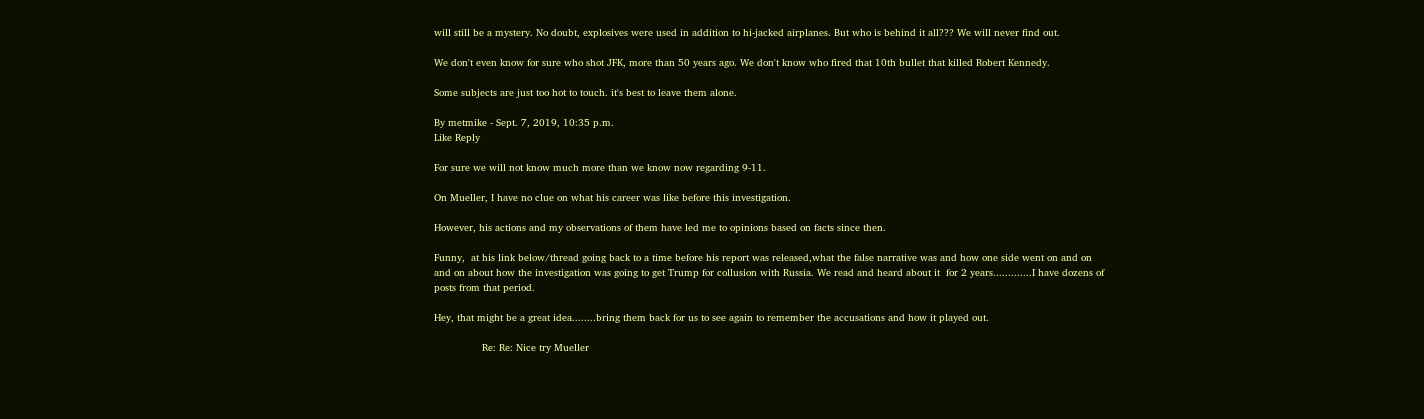will still be a mystery. No doubt, explosives were used in addition to hi-jacked airplanes. But who is behind it all??? We will never find out.

We don't even know for sure who shot JFK, more than 50 years ago. We don't know who fired that 10th bullet that killed Robert Kennedy.

Some subjects are just too hot to touch. it's best to leave them alone.

By metmike - Sept. 7, 2019, 10:35 p.m.
Like Reply

For sure we will not know much more than we know now regarding 9-11.

On Mueller, I have no clue on what his career was like before this investigation.

However, his actions and my observations of them have led me to opinions based on facts since then.

Funny,  at his link below/thread going back to a time before his report was released,what the false narrative was and how one side went on and on and on about how the investigation was going to get Trump for collusion with Russia. We read and heard about it  for 2 years.............I have dozens of posts from that period.

Hey, that might be a great idea........bring them back for us to see again to remember the accusations and how it played out.

                Re: Re: Nice try Mueller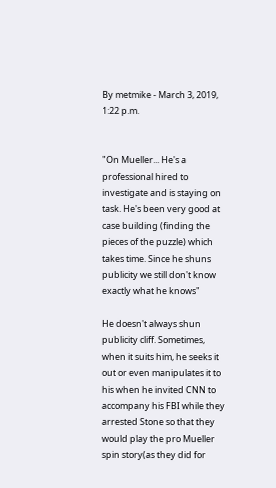By metmike - March 3, 2019, 1:22 p.m.


"On Mueller... He's a professional hired to investigate and is staying on task. He's been very good at case building (finding the pieces of the puzzle) which takes time. Since he shuns publicity we still don't know exactly what he knows"

He doesn't always shun publicity cliff. Sometimes, when it suits him, he seeks it out or even manipulates it to his when he invited CNN to accompany his FBI while they arrested Stone so that they would play the pro Mueller spin story(as they did for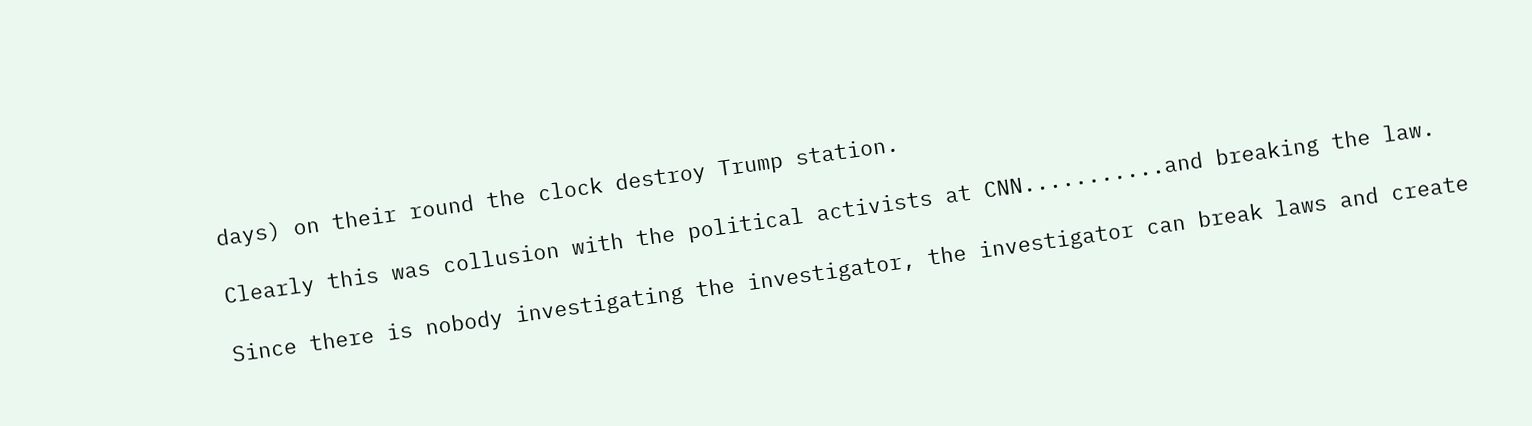days) on their round the clock destroy Trump station.

Clearly this was collusion with the political activists at CNN...........and breaking the law.

Since there is nobody investigating the investigator, the investigator can break laws and create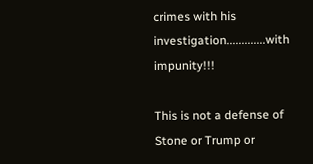crimes with his investigation.............with impunity!!!

This is not a defense of Stone or Trump or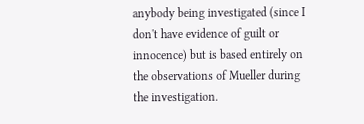anybody being investigated (since I don't have evidence of guilt or innocence) but is based entirely on the observations of Mueller during the investigation.